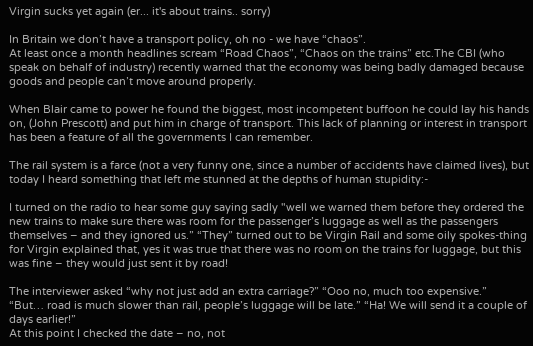Virgin sucks yet again (er... it's about trains.. sorry)

In Britain we don’t have a transport policy, oh no - we have “chaos”.
At least once a month headlines scream “Road Chaos”, “Chaos on the trains” etc.The CBI (who speak on behalf of industry) recently warned that the economy was being badly damaged because goods and people can’t move around properly.

When Blair came to power he found the biggest, most incompetent buffoon he could lay his hands on, (John Prescott) and put him in charge of transport. This lack of planning or interest in transport has been a feature of all the governments I can remember.

The rail system is a farce (not a very funny one, since a number of accidents have claimed lives), but today I heard something that left me stunned at the depths of human stupidity:-

I turned on the radio to hear some guy saying sadly "well we warned them before they ordered the new trains to make sure there was room for the passenger’s luggage as well as the passengers themselves – and they ignored us.” “They” turned out to be Virgin Rail and some oily spokes-thing for Virgin explained that, yes it was true that there was no room on the trains for luggage, but this was fine – they would just sent it by road!

The interviewer asked “why not just add an extra carriage?” “Ooo no, much too expensive.”
“But… road is much slower than rail, people’s luggage will be late.” “Ha! We will send it a couple of days earlier!”
At this point I checked the date – no, not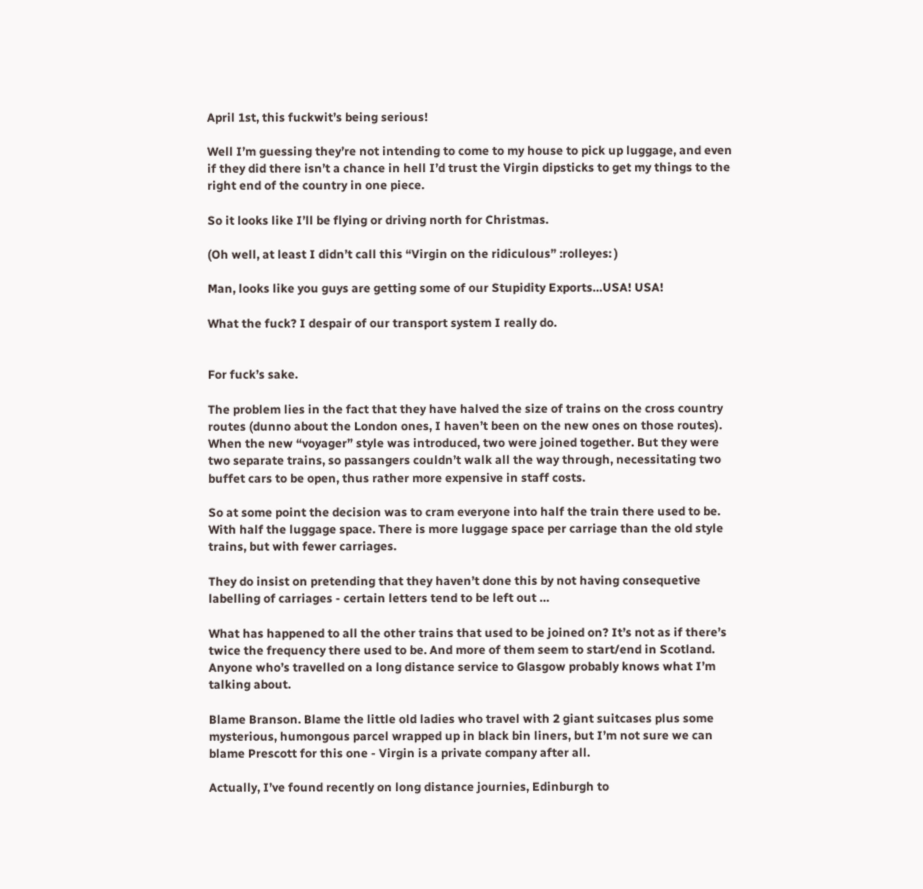April 1st, this fuckwit’s being serious!

Well I’m guessing they’re not intending to come to my house to pick up luggage, and even if they did there isn’t a chance in hell I’d trust the Virgin dipsticks to get my things to the right end of the country in one piece.

So it looks like I’ll be flying or driving north for Christmas.

(Oh well, at least I didn’t call this “Virgin on the ridiculous” :rolleyes: )

Man, looks like you guys are getting some of our Stupidity Exports…USA! USA!

What the fuck? I despair of our transport system I really do.


For fuck’s sake.

The problem lies in the fact that they have halved the size of trains on the cross country routes (dunno about the London ones, I haven’t been on the new ones on those routes). When the new “voyager” style was introduced, two were joined together. But they were two separate trains, so passangers couldn’t walk all the way through, necessitating two buffet cars to be open, thus rather more expensive in staff costs.

So at some point the decision was to cram everyone into half the train there used to be. With half the luggage space. There is more luggage space per carriage than the old style trains, but with fewer carriages.

They do insist on pretending that they haven’t done this by not having consequetive labelling of carriages - certain letters tend to be left out …

What has happened to all the other trains that used to be joined on? It’s not as if there’s twice the frequency there used to be. And more of them seem to start/end in Scotland. Anyone who’s travelled on a long distance service to Glasgow probably knows what I’m talking about.

Blame Branson. Blame the little old ladies who travel with 2 giant suitcases plus some mysterious, humongous parcel wrapped up in black bin liners, but I’m not sure we can blame Prescott for this one - Virgin is a private company after all.

Actually, I’ve found recently on long distance journies, Edinburgh to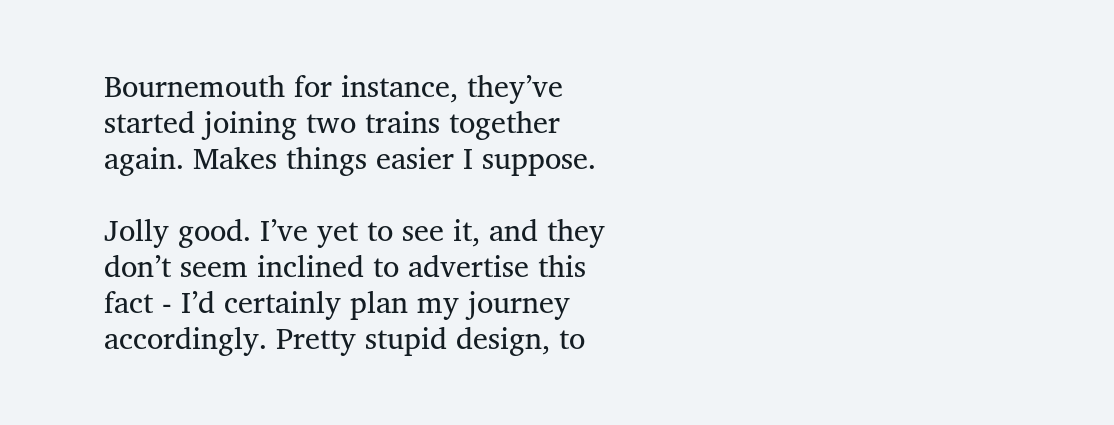Bournemouth for instance, they’ve started joining two trains together again. Makes things easier I suppose.

Jolly good. I’ve yet to see it, and they don’t seem inclined to advertise this fact - I’d certainly plan my journey accordingly. Pretty stupid design, to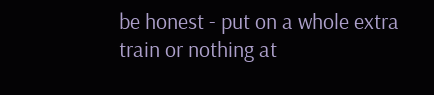be honest - put on a whole extra train or nothing at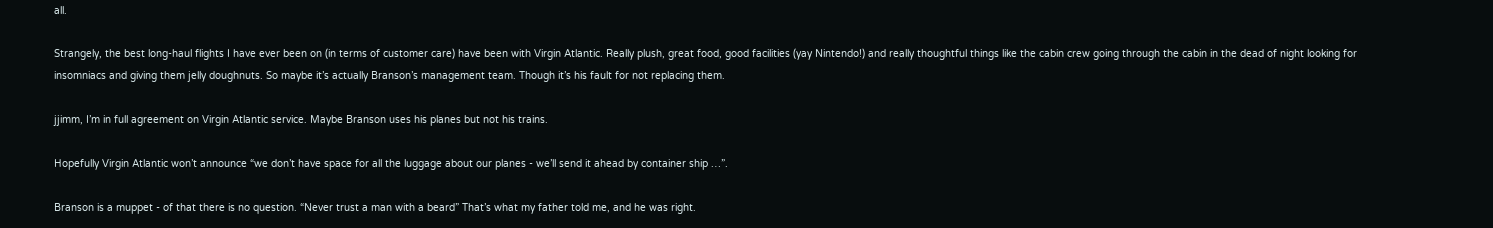all.

Strangely, the best long-haul flights I have ever been on (in terms of customer care) have been with Virgin Atlantic. Really plush, great food, good facilities (yay Nintendo!) and really thoughtful things like the cabin crew going through the cabin in the dead of night looking for insomniacs and giving them jelly doughnuts. So maybe it’s actually Branson’s management team. Though it’s his fault for not replacing them.

jjimm, I’m in full agreement on Virgin Atlantic service. Maybe Branson uses his planes but not his trains.

Hopefully Virgin Atlantic won’t announce “we don’t have space for all the luggage about our planes - we’ll send it ahead by container ship …”.

Branson is a muppet - of that there is no question. “Never trust a man with a beard” That’s what my father told me, and he was right.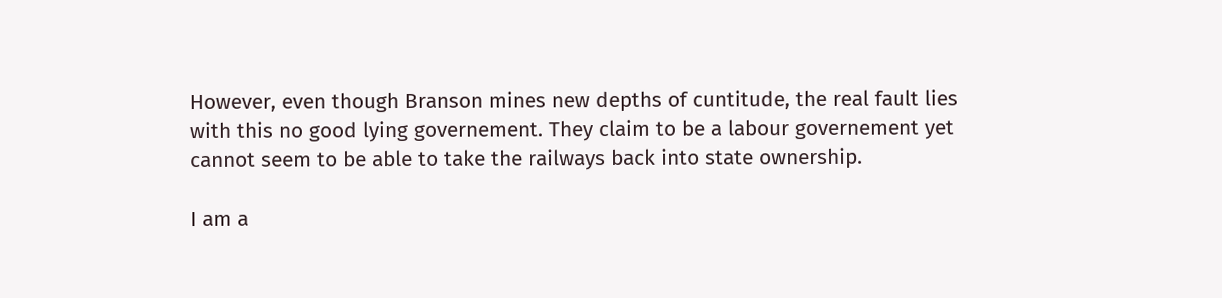However, even though Branson mines new depths of cuntitude, the real fault lies with this no good lying governement. They claim to be a labour governement yet cannot seem to be able to take the railways back into state ownership.

I am a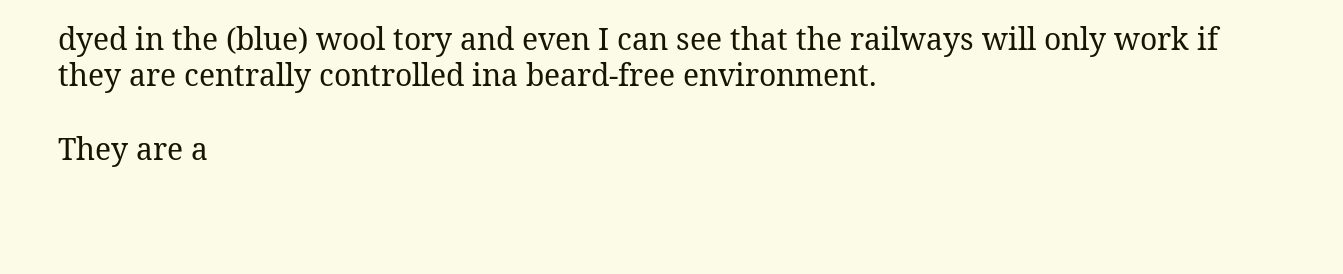dyed in the (blue) wool tory and even I can see that the railways will only work if they are centrally controlled ina beard-free environment.

They are a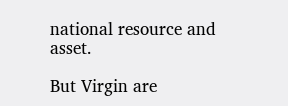national resource and asset.

But Virgin are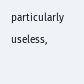particularly useless,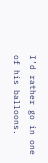I’d rather go in one of his balloons.